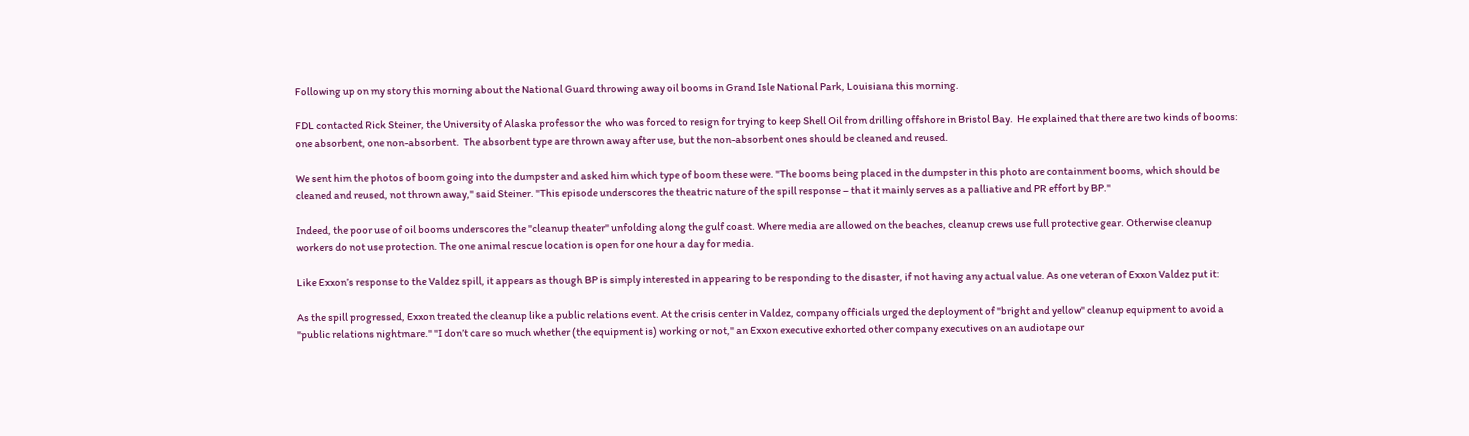Following up on my story this morning about the National Guard throwing away oil booms in Grand Isle National Park, Louisiana this morning.

FDL contacted Rick Steiner, the University of Alaska professor the  who was forced to resign for trying to keep Shell Oil from drilling offshore in Bristol Bay.  He explained that there are two kinds of booms:  one absorbent, one non-absorbent.  The absorbent type are thrown away after use, but the non-absorbent ones should be cleaned and reused.

We sent him the photos of boom going into the dumpster and asked him which type of boom these were. "The booms being placed in the dumpster in this photo are containment booms, which should be cleaned and reused, not thrown away," said Steiner. "This episode underscores the theatric nature of the spill response – that it mainly serves as a palliative and PR effort by BP."

Indeed, the poor use of oil booms underscores the "cleanup theater" unfolding along the gulf coast. Where media are allowed on the beaches, cleanup crews use full protective gear. Otherwise cleanup workers do not use protection. The one animal rescue location is open for one hour a day for media.

Like Exxon’s response to the Valdez spill, it appears as though BP is simply interested in appearing to be responding to the disaster, if not having any actual value. As one veteran of Exxon Valdez put it:

As the spill progressed, Exxon treated the cleanup like a public relations event. At the crisis center in Valdez, company officials urged the deployment of "bright and yellow" cleanup equipment to avoid a "public relations nightmare." "I don’t care so much whether (the equipment is) working or not," an Exxon executive exhorted other company executives on an audiotape our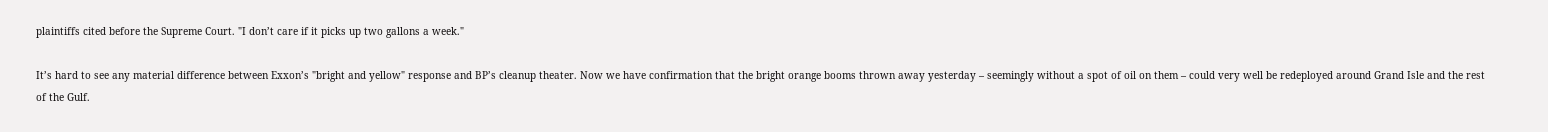plaintiffs cited before the Supreme Court. "I don’t care if it picks up two gallons a week."

It’s hard to see any material difference between Exxon’s "bright and yellow" response and BP’s cleanup theater. Now we have confirmation that the bright orange booms thrown away yesterday – seemingly without a spot of oil on them – could very well be redeployed around Grand Isle and the rest of the Gulf.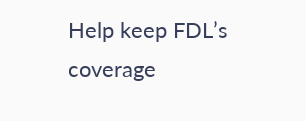Help keep FDL’s coverage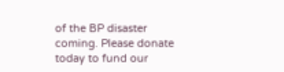of the BP disaster coming. Please donate today to fund our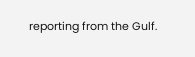reporting from the Gulf.